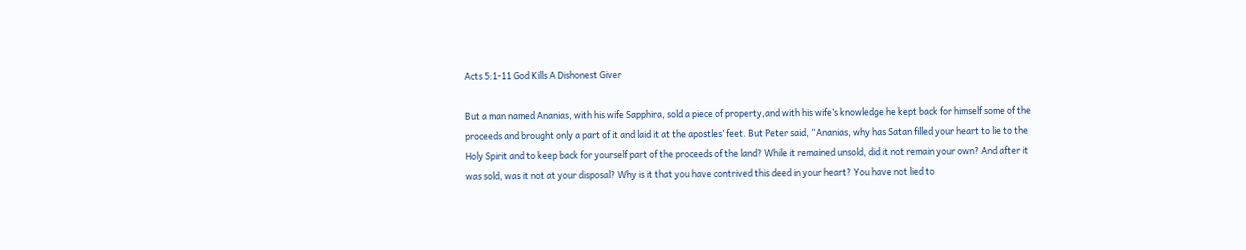Acts 5:1-11 God Kills A Dishonest Giver

But a man named Ananias, with his wife Sapphira, sold a piece of property,and with his wife’s knowledge he kept back for himself some of the proceeds and brought only a part of it and laid it at the apostles’ feet. But Peter said, “Ananias, why has Satan filled your heart to lie to the Holy Spirit and to keep back for yourself part of the proceeds of the land? While it remained unsold, did it not remain your own? And after it was sold, was it not at your disposal? Why is it that you have contrived this deed in your heart? You have not lied to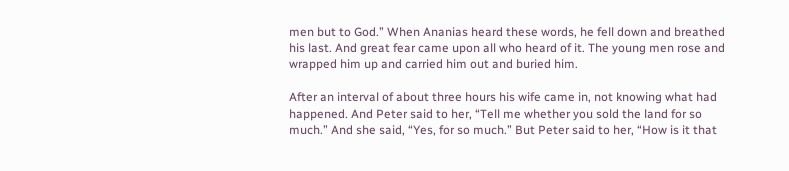men but to God.” When Ananias heard these words, he fell down and breathed his last. And great fear came upon all who heard of it. The young men rose and wrapped him up and carried him out and buried him.

After an interval of about three hours his wife came in, not knowing what had happened. And Peter said to her, “Tell me whether you sold the land for so much.” And she said, “Yes, for so much.” But Peter said to her, “How is it that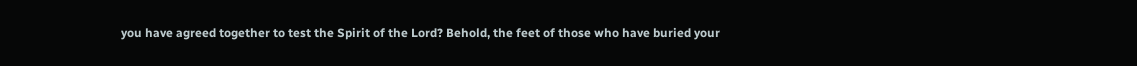you have agreed together to test the Spirit of the Lord? Behold, the feet of those who have buried your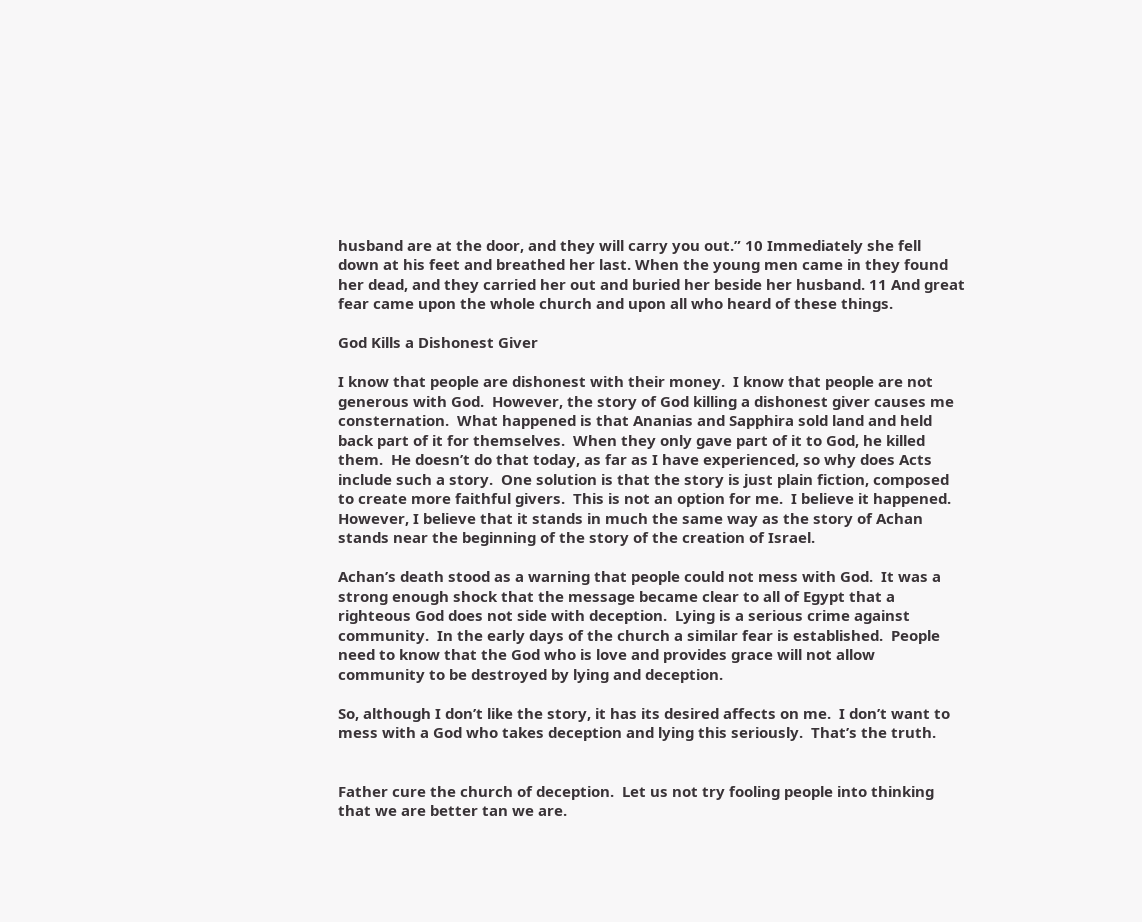husband are at the door, and they will carry you out.” 10 Immediately she fell down at his feet and breathed her last. When the young men came in they found her dead, and they carried her out and buried her beside her husband. 11 And great fear came upon the whole church and upon all who heard of these things.

God Kills a Dishonest Giver

I know that people are dishonest with their money.  I know that people are not generous with God.  However, the story of God killing a dishonest giver causes me consternation.  What happened is that Ananias and Sapphira sold land and held back part of it for themselves.  When they only gave part of it to God, he killed them.  He doesn’t do that today, as far as I have experienced, so why does Acts include such a story.  One solution is that the story is just plain fiction, composed to create more faithful givers.  This is not an option for me.  I believe it happened.  However, I believe that it stands in much the same way as the story of Achan stands near the beginning of the story of the creation of Israel.

Achan’s death stood as a warning that people could not mess with God.  It was a strong enough shock that the message became clear to all of Egypt that a righteous God does not side with deception.  Lying is a serious crime against community.  In the early days of the church a similar fear is established.  People need to know that the God who is love and provides grace will not allow community to be destroyed by lying and deception.

So, although I don’t like the story, it has its desired affects on me.  I don’t want to mess with a God who takes deception and lying this seriously.  That’s the truth.


Father cure the church of deception.  Let us not try fooling people into thinking that we are better tan we are.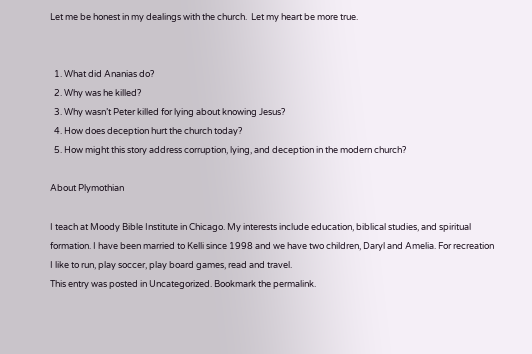Let me be honest in my dealings with the church.  Let my heart be more true.


  1. What did Ananias do?
  2. Why was he killed?
  3. Why wasn’t Peter killed for lying about knowing Jesus?
  4. How does deception hurt the church today?
  5. How might this story address corruption, lying, and deception in the modern church?

About Plymothian

I teach at Moody Bible Institute in Chicago. My interests include education, biblical studies, and spiritual formation. I have been married to Kelli since 1998 and we have two children, Daryl and Amelia. For recreation I like to run, play soccer, play board games, read and travel.
This entry was posted in Uncategorized. Bookmark the permalink.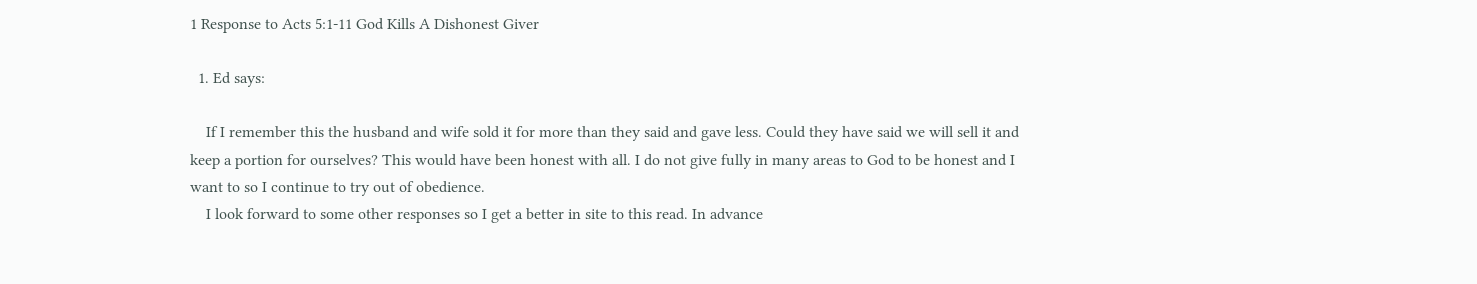1 Response to Acts 5:1-11 God Kills A Dishonest Giver

  1. Ed says:

    If I remember this the husband and wife sold it for more than they said and gave less. Could they have said we will sell it and keep a portion for ourselves? This would have been honest with all. I do not give fully in many areas to God to be honest and I want to so I continue to try out of obedience.
    I look forward to some other responses so I get a better in site to this read. In advance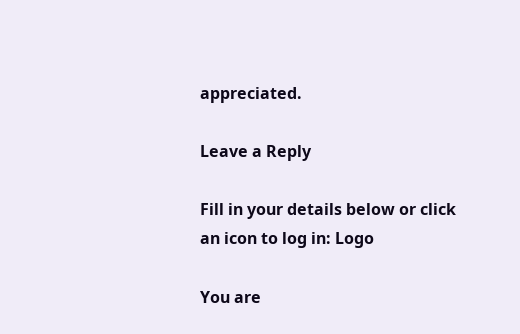appreciated.

Leave a Reply

Fill in your details below or click an icon to log in: Logo

You are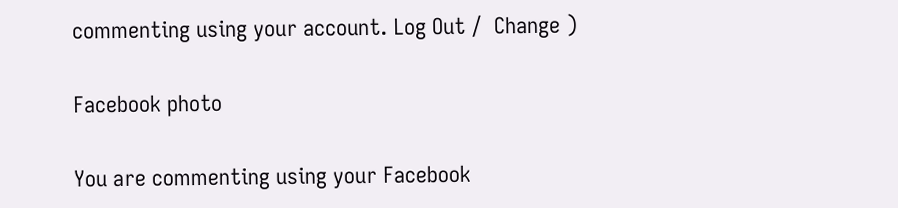commenting using your account. Log Out /  Change )

Facebook photo

You are commenting using your Facebook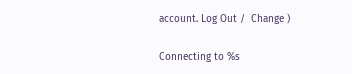account. Log Out /  Change )

Connecting to %s